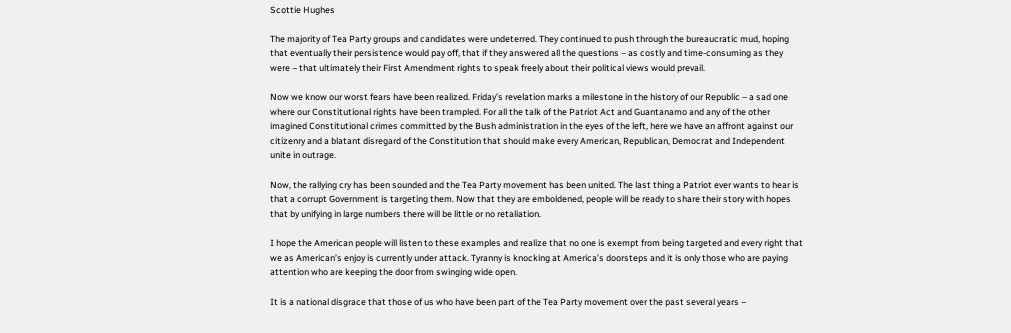Scottie Hughes

The majority of Tea Party groups and candidates were undeterred. They continued to push through the bureaucratic mud, hoping that eventually their persistence would pay off, that if they answered all the questions – as costly and time-consuming as they were – that ultimately their First Amendment rights to speak freely about their political views would prevail.

Now we know our worst fears have been realized. Friday’s revelation marks a milestone in the history of our Republic – a sad one where our Constitutional rights have been trampled. For all the talk of the Patriot Act and Guantanamo and any of the other imagined Constitutional crimes committed by the Bush administration in the eyes of the left, here we have an affront against our citizenry and a blatant disregard of the Constitution that should make every American, Republican, Democrat and Independent unite in outrage.

Now, the rallying cry has been sounded and the Tea Party movement has been united. The last thing a Patriot ever wants to hear is that a corrupt Government is targeting them. Now that they are emboldened, people will be ready to share their story with hopes that by unifying in large numbers there will be little or no retaliation.

I hope the American people will listen to these examples and realize that no one is exempt from being targeted and every right that we as American’s enjoy is currently under attack. Tyranny is knocking at America’s doorsteps and it is only those who are paying attention who are keeping the door from swinging wide open.

It is a national disgrace that those of us who have been part of the Tea Party movement over the past several years –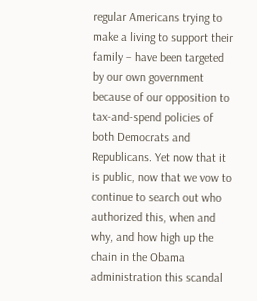regular Americans trying to make a living to support their family – have been targeted by our own government because of our opposition to tax-and-spend policies of both Democrats and Republicans. Yet now that it is public, now that we vow to continue to search out who authorized this, when and why, and how high up the chain in the Obama administration this scandal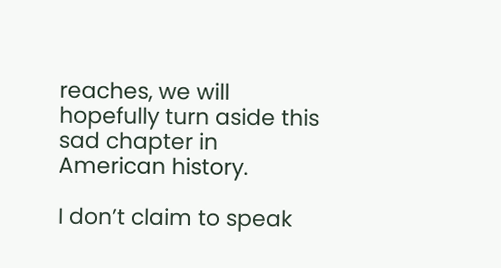reaches, we will hopefully turn aside this sad chapter in American history.

I don’t claim to speak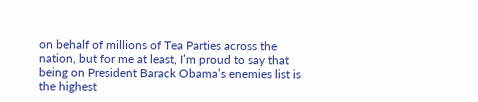on behalf of millions of Tea Parties across the nation, but for me at least, I’m proud to say that being on President Barack Obama’s enemies list is the highest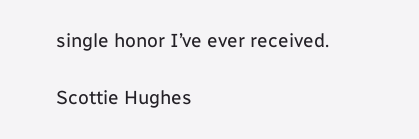single honor I’ve ever received.

Scottie Hughes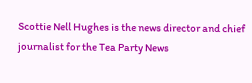Scottie Nell Hughes is the news director and chief journalist for the Tea Party News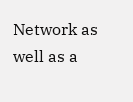Network as well as a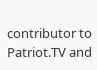contributor to Patriot.TV and